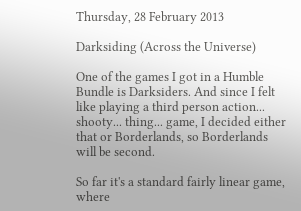Thursday, 28 February 2013

Darksiding (Across the Universe)

One of the games I got in a Humble Bundle is Darksiders. And since I felt like playing a third person action... shooty... thing... game, I decided either that or Borderlands, so Borderlands will be second.

So far it's a standard fairly linear game, where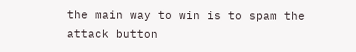the main way to win is to spam the attack button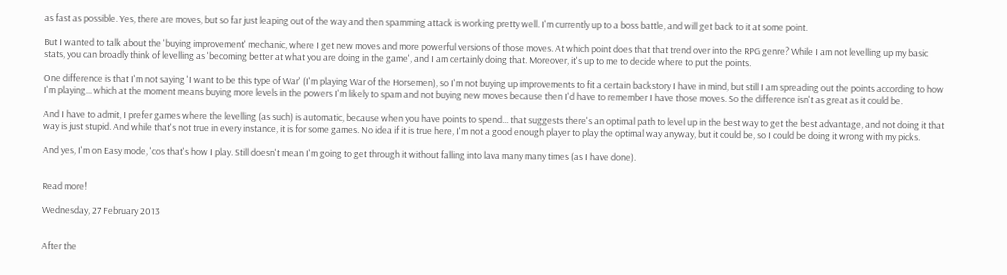as fast as possible. Yes, there are moves, but so far just leaping out of the way and then spamming attack is working pretty well. I'm currently up to a boss battle, and will get back to it at some point.

But I wanted to talk about the 'buying improvement' mechanic, where I get new moves and more powerful versions of those moves. At which point does that that trend over into the RPG genre? While I am not levelling up my basic stats, you can broadly think of levelling as 'becoming better at what you are doing in the game', and I am certainly doing that. Moreover, it's up to me to decide where to put the points.

One difference is that I'm not saying 'I want to be this type of War' (I'm playing War of the Horsemen), so I'm not buying up improvements to fit a certain backstory I have in mind, but still I am spreading out the points according to how I'm playing... which at the moment means buying more levels in the powers I'm likely to spam and not buying new moves because then I'd have to remember I have those moves. So the difference isn't as great as it could be.

And I have to admit, I prefer games where the levelling (as such) is automatic, because when you have points to spend... that suggests there's an optimal path to level up in the best way to get the best advantage, and not doing it that way is just stupid. And while that's not true in every instance, it is for some games. No idea if it is true here, I'm not a good enough player to play the optimal way anyway, but it could be, so I could be doing it wrong with my picks.

And yes, I'm on Easy mode, 'cos that's how I play. Still doesn't mean I'm going to get through it without falling into lava many many times (as I have done).


Read more!

Wednesday, 27 February 2013


After the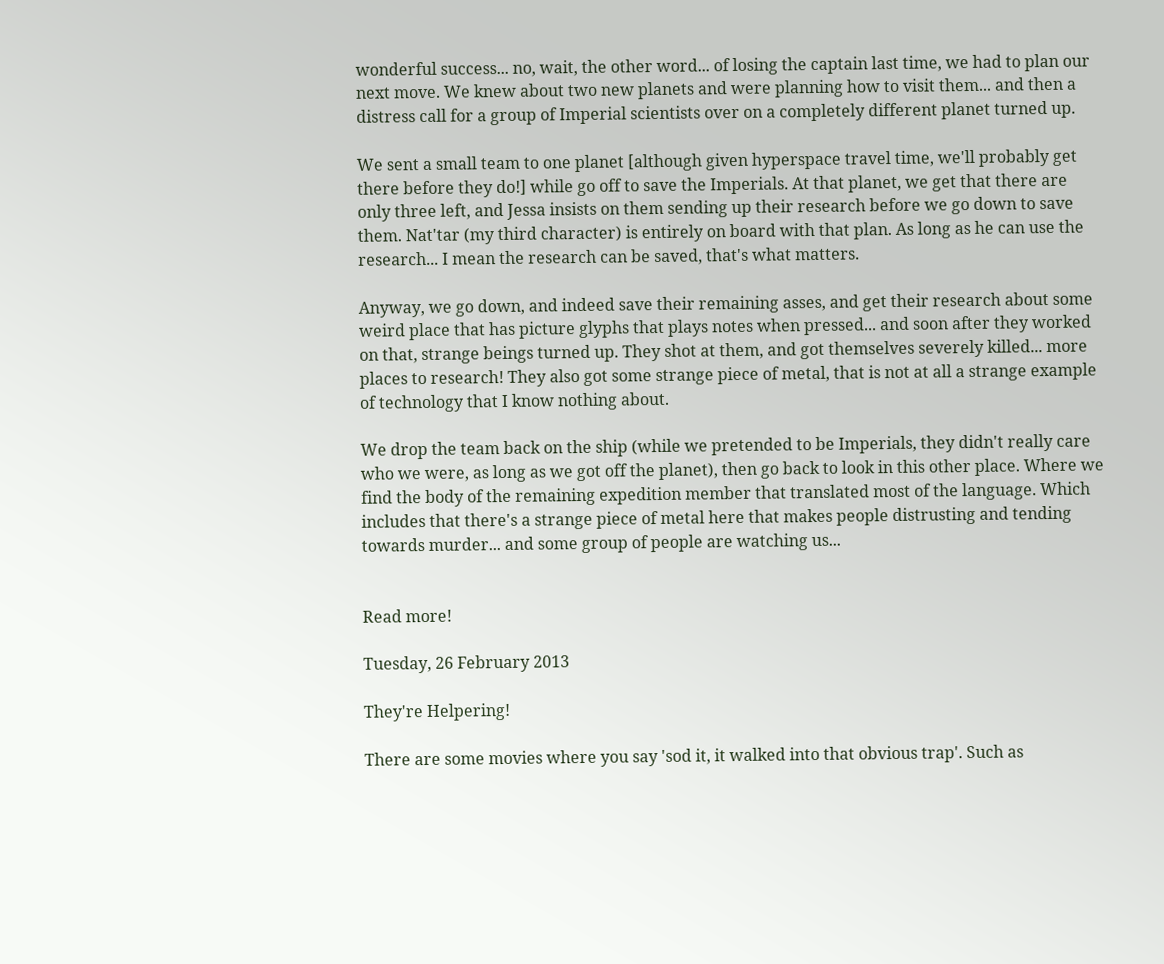wonderful success... no, wait, the other word... of losing the captain last time, we had to plan our next move. We knew about two new planets and were planning how to visit them... and then a distress call for a group of Imperial scientists over on a completely different planet turned up.

We sent a small team to one planet [although given hyperspace travel time, we'll probably get there before they do!] while go off to save the Imperials. At that planet, we get that there are only three left, and Jessa insists on them sending up their research before we go down to save them. Nat'tar (my third character) is entirely on board with that plan. As long as he can use the research... I mean the research can be saved, that's what matters.

Anyway, we go down, and indeed save their remaining asses, and get their research about some weird place that has picture glyphs that plays notes when pressed... and soon after they worked on that, strange beings turned up. They shot at them, and got themselves severely killed... more places to research! They also got some strange piece of metal, that is not at all a strange example of technology that I know nothing about.

We drop the team back on the ship (while we pretended to be Imperials, they didn't really care who we were, as long as we got off the planet), then go back to look in this other place. Where we find the body of the remaining expedition member that translated most of the language. Which includes that there's a strange piece of metal here that makes people distrusting and tending towards murder... and some group of people are watching us...


Read more!

Tuesday, 26 February 2013

They're Helpering!

There are some movies where you say 'sod it, it walked into that obvious trap'. Such as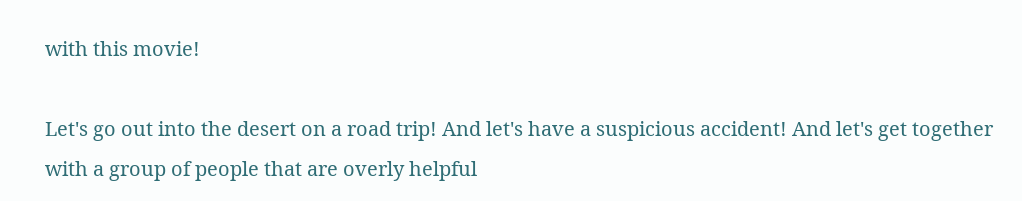with this movie!

Let's go out into the desert on a road trip! And let's have a suspicious accident! And let's get together with a group of people that are overly helpful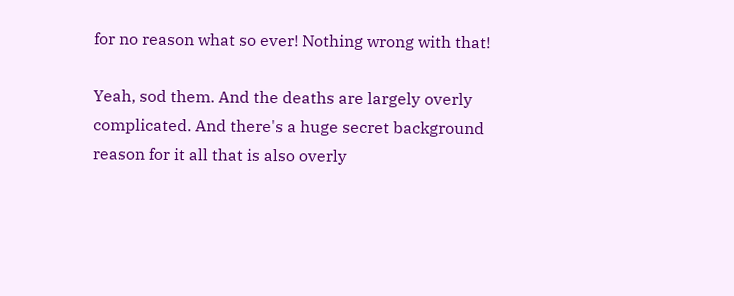for no reason what so ever! Nothing wrong with that!

Yeah, sod them. And the deaths are largely overly complicated. And there's a huge secret background reason for it all that is also overly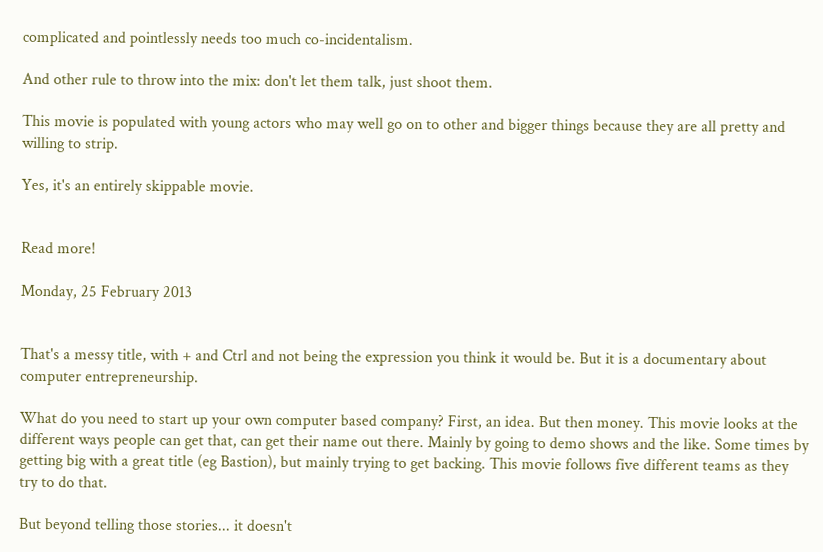complicated and pointlessly needs too much co-incidentalism.

And other rule to throw into the mix: don't let them talk, just shoot them.

This movie is populated with young actors who may well go on to other and bigger things because they are all pretty and willing to strip.

Yes, it's an entirely skippable movie.


Read more!

Monday, 25 February 2013


That's a messy title, with + and Ctrl and not being the expression you think it would be. But it is a documentary about computer entrepreneurship.

What do you need to start up your own computer based company? First, an idea. But then money. This movie looks at the different ways people can get that, can get their name out there. Mainly by going to demo shows and the like. Some times by getting big with a great title (eg Bastion), but mainly trying to get backing. This movie follows five different teams as they try to do that.

But beyond telling those stories... it doesn't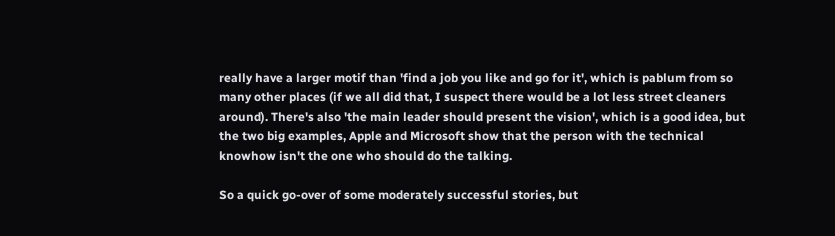really have a larger motif than 'find a job you like and go for it', which is pablum from so many other places (if we all did that, I suspect there would be a lot less street cleaners around). There's also 'the main leader should present the vision', which is a good idea, but the two big examples, Apple and Microsoft show that the person with the technical knowhow isn't the one who should do the talking.

So a quick go-over of some moderately successful stories, but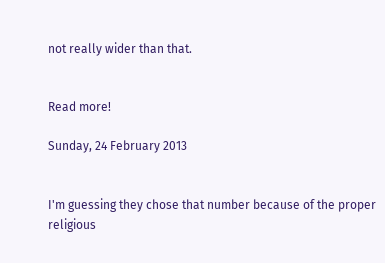not really wider than that.


Read more!

Sunday, 24 February 2013


I'm guessing they chose that number because of the proper religious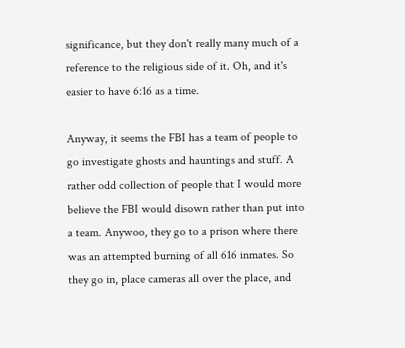significance, but they don't really many much of a reference to the religious side of it. Oh, and it's easier to have 6:16 as a time.

Anyway, it seems the FBI has a team of people to go investigate ghosts and hauntings and stuff. A rather odd collection of people that I would more believe the FBI would disown rather than put into a team. Anywoo, they go to a prison where there was an attempted burning of all 616 inmates. So they go in, place cameras all over the place, and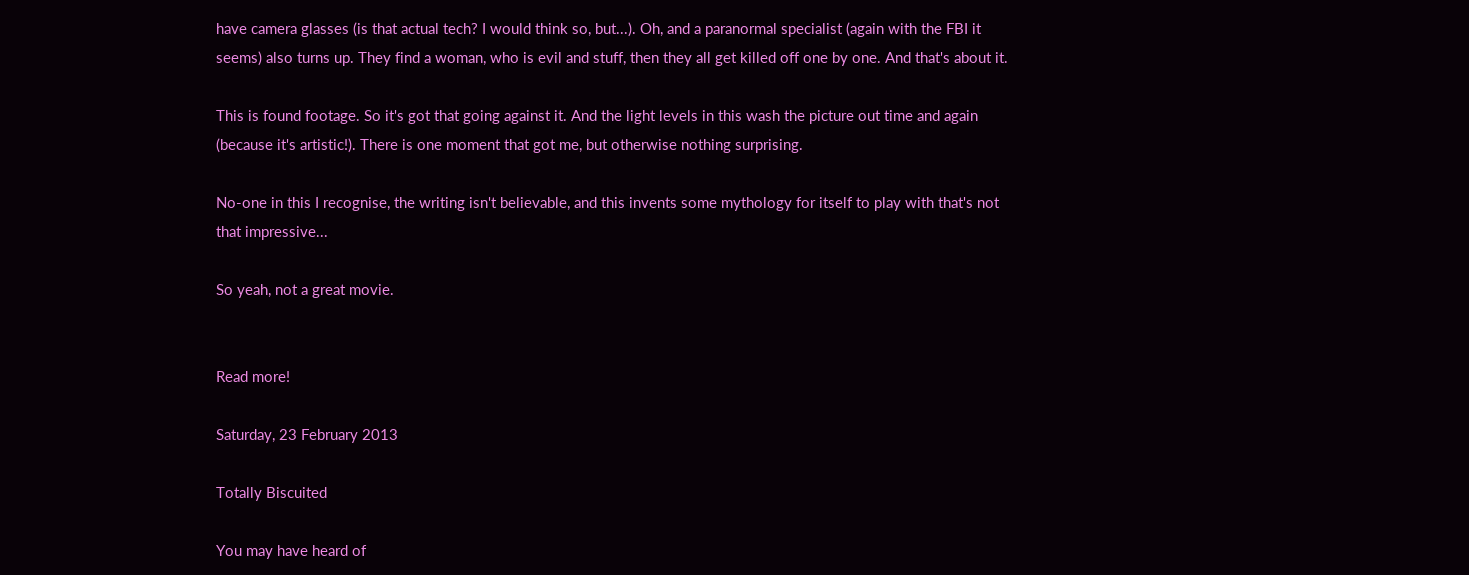have camera glasses (is that actual tech? I would think so, but...). Oh, and a paranormal specialist (again with the FBI it seems) also turns up. They find a woman, who is evil and stuff, then they all get killed off one by one. And that's about it.

This is found footage. So it's got that going against it. And the light levels in this wash the picture out time and again (because it's artistic!). There is one moment that got me, but otherwise nothing surprising.

No-one in this I recognise, the writing isn't believable, and this invents some mythology for itself to play with that's not that impressive...

So yeah, not a great movie.


Read more!

Saturday, 23 February 2013

Totally Biscuited

You may have heard of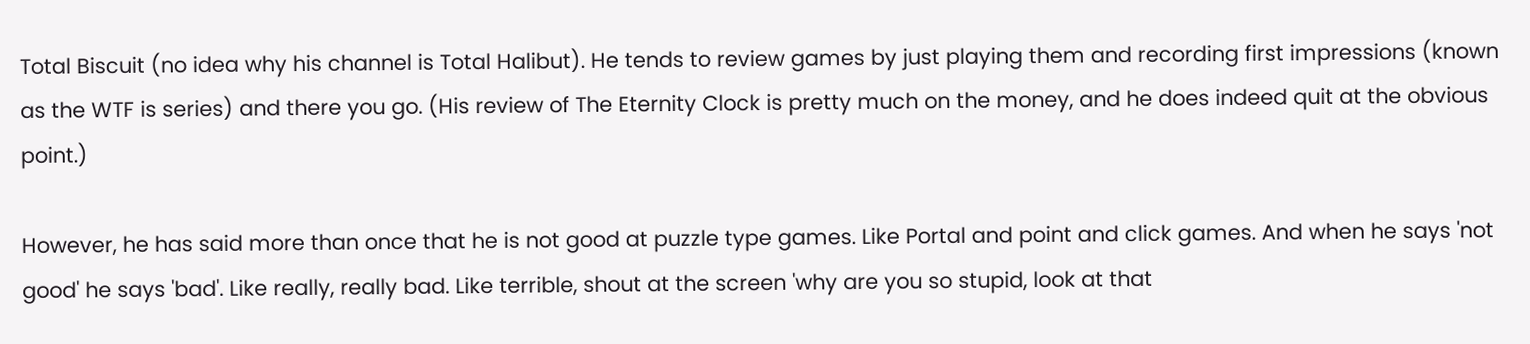Total Biscuit (no idea why his channel is Total Halibut). He tends to review games by just playing them and recording first impressions (known as the WTF is series) and there you go. (His review of The Eternity Clock is pretty much on the money, and he does indeed quit at the obvious point.)

However, he has said more than once that he is not good at puzzle type games. Like Portal and point and click games. And when he says 'not good' he says 'bad'. Like really, really bad. Like terrible, shout at the screen 'why are you so stupid, look at that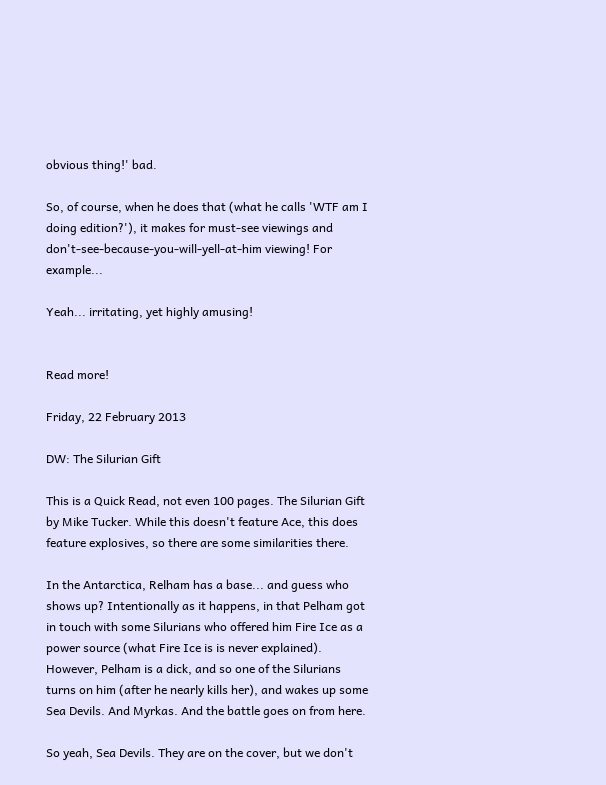obvious thing!' bad.

So, of course, when he does that (what he calls 'WTF am I doing edition?'), it makes for must-see viewings and don't-see-because-you-will-yell-at-him viewing! For example...

Yeah... irritating, yet highly amusing!


Read more!

Friday, 22 February 2013

DW: The Silurian Gift

This is a Quick Read, not even 100 pages. The Silurian Gift by Mike Tucker. While this doesn't feature Ace, this does feature explosives, so there are some similarities there.

In the Antarctica, Relham has a base... and guess who shows up? Intentionally as it happens, in that Pelham got in touch with some Silurians who offered him Fire Ice as a power source (what Fire Ice is is never explained). However, Pelham is a dick, and so one of the Silurians turns on him (after he nearly kills her), and wakes up some Sea Devils. And Myrkas. And the battle goes on from here.

So yeah, Sea Devils. They are on the cover, but we don't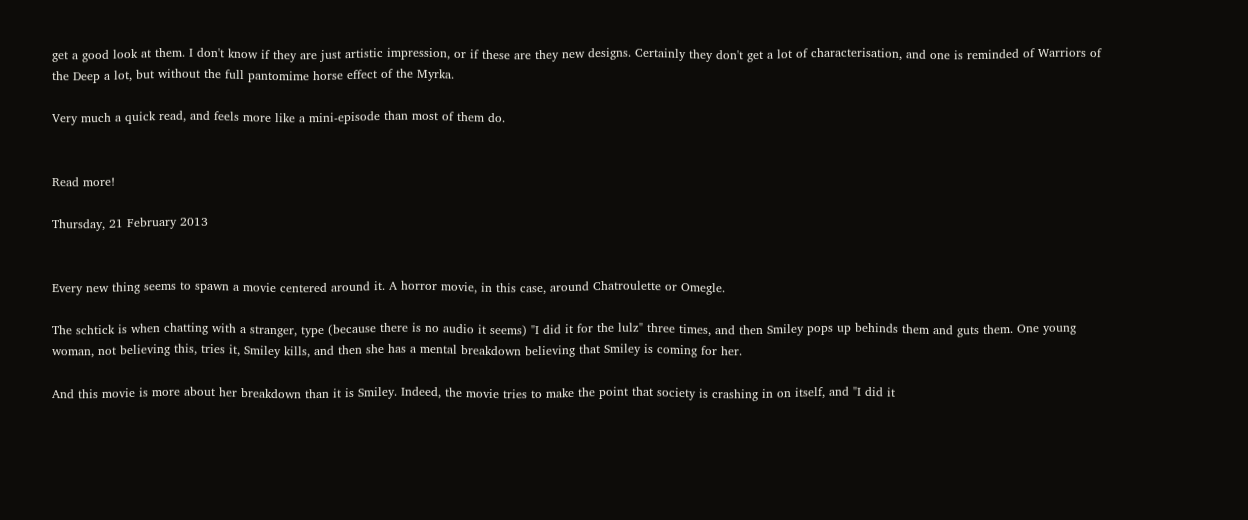get a good look at them. I don't know if they are just artistic impression, or if these are they new designs. Certainly they don't get a lot of characterisation, and one is reminded of Warriors of the Deep a lot, but without the full pantomime horse effect of the Myrka.

Very much a quick read, and feels more like a mini-episode than most of them do.


Read more!

Thursday, 21 February 2013


Every new thing seems to spawn a movie centered around it. A horror movie, in this case, around Chatroulette or Omegle.

The schtick is when chatting with a stranger, type (because there is no audio it seems) "I did it for the lulz" three times, and then Smiley pops up behinds them and guts them. One young woman, not believing this, tries it, Smiley kills, and then she has a mental breakdown believing that Smiley is coming for her.

And this movie is more about her breakdown than it is Smiley. Indeed, the movie tries to make the point that society is crashing in on itself, and "I did it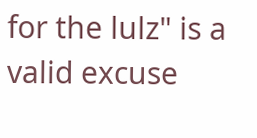for the lulz" is a valid excuse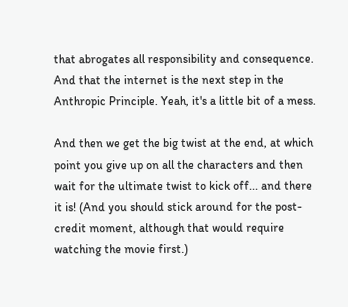that abrogates all responsibility and consequence. And that the internet is the next step in the Anthropic Principle. Yeah, it's a little bit of a mess.

And then we get the big twist at the end, at which point you give up on all the characters and then wait for the ultimate twist to kick off... and there it is! (And you should stick around for the post-credit moment, although that would require watching the movie first.)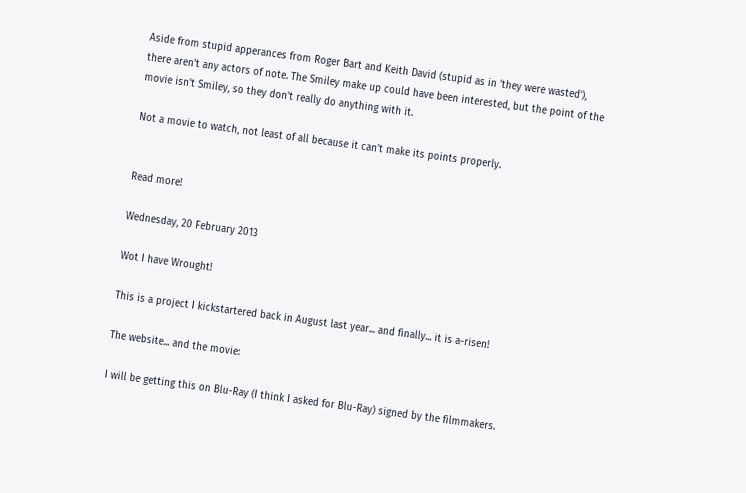Aside from stupid apperances from Roger Bart and Keith David (stupid as in 'they were wasted'), there aren't any actors of note. The Smiley make up could have been interested, but the point of the movie isn't Smiley, so they don't really do anything with it.

Not a movie to watch, not least of all because it can't make its points properly.


Read more!

Wednesday, 20 February 2013

Wot I have Wrought!

This is a project I kickstartered back in August last year... and finally... it is a-risen!

The website... and the movie:

I will be getting this on Blu-Ray (I think I asked for Blu-Ray) signed by the filmmakers.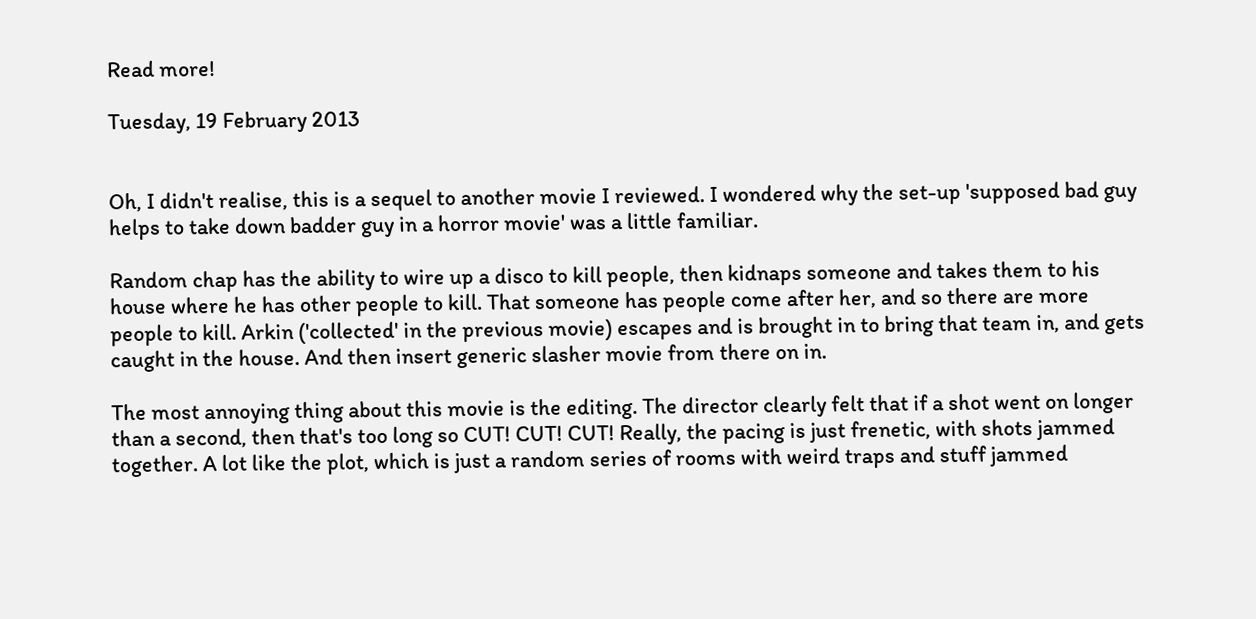Read more!

Tuesday, 19 February 2013


Oh, I didn't realise, this is a sequel to another movie I reviewed. I wondered why the set-up 'supposed bad guy helps to take down badder guy in a horror movie' was a little familiar.

Random chap has the ability to wire up a disco to kill people, then kidnaps someone and takes them to his house where he has other people to kill. That someone has people come after her, and so there are more people to kill. Arkin ('collected' in the previous movie) escapes and is brought in to bring that team in, and gets caught in the house. And then insert generic slasher movie from there on in.

The most annoying thing about this movie is the editing. The director clearly felt that if a shot went on longer than a second, then that's too long so CUT! CUT! CUT! Really, the pacing is just frenetic, with shots jammed together. A lot like the plot, which is just a random series of rooms with weird traps and stuff jammed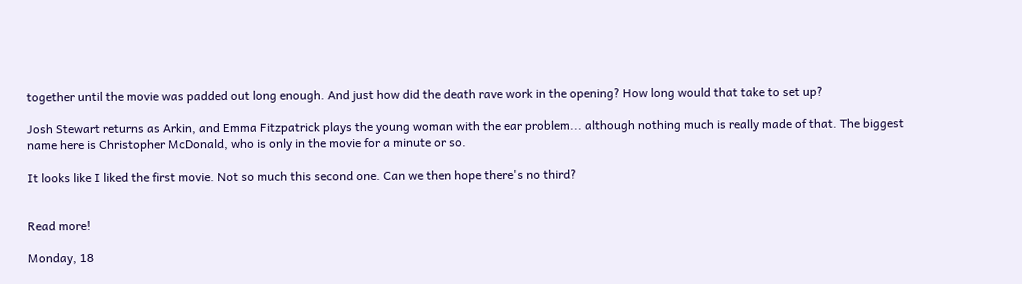together until the movie was padded out long enough. And just how did the death rave work in the opening? How long would that take to set up?

Josh Stewart returns as Arkin, and Emma Fitzpatrick plays the young woman with the ear problem... although nothing much is really made of that. The biggest name here is Christopher McDonald, who is only in the movie for a minute or so.

It looks like I liked the first movie. Not so much this second one. Can we then hope there's no third?


Read more!

Monday, 18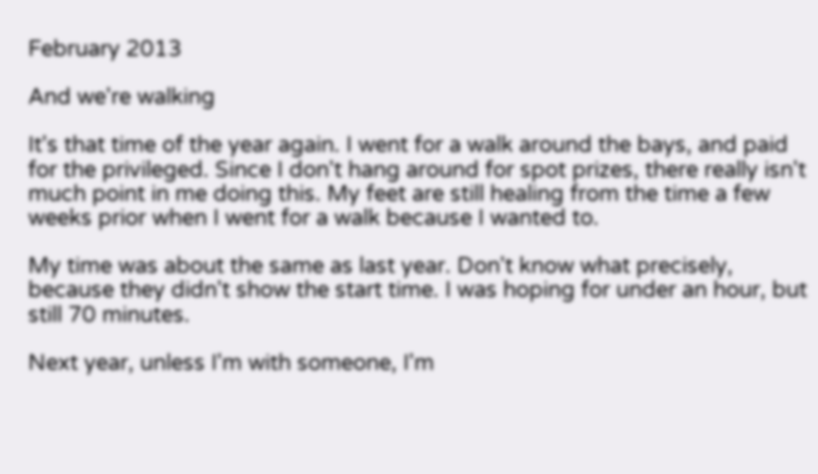February 2013

And we're walking

It's that time of the year again. I went for a walk around the bays, and paid for the privileged. Since I don't hang around for spot prizes, there really isn't much point in me doing this. My feet are still healing from the time a few weeks prior when I went for a walk because I wanted to.

My time was about the same as last year. Don't know what precisely, because they didn't show the start time. I was hoping for under an hour, but still 70 minutes.

Next year, unless I'm with someone, I'm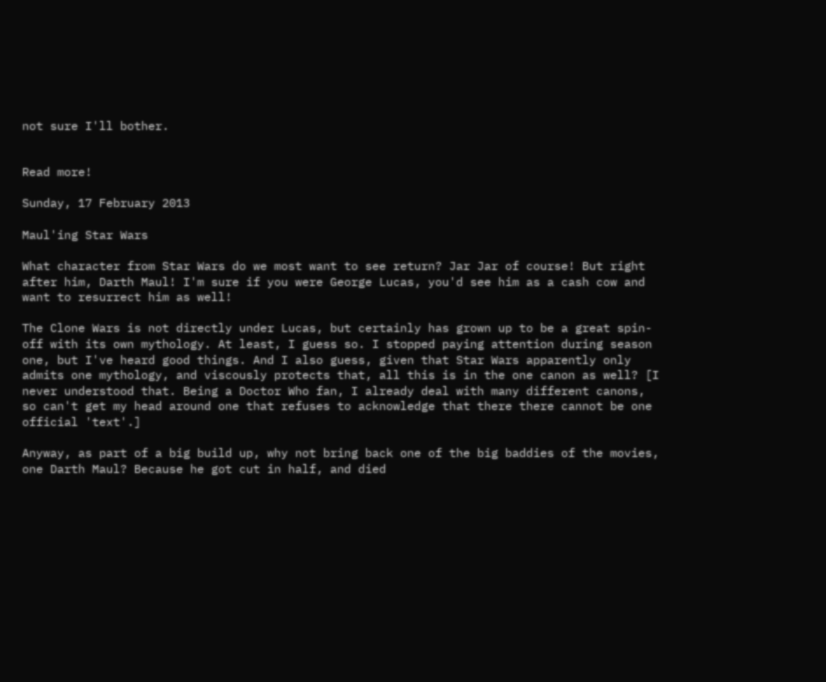not sure I'll bother.


Read more!

Sunday, 17 February 2013

Maul'ing Star Wars

What character from Star Wars do we most want to see return? Jar Jar of course! But right after him, Darth Maul! I'm sure if you were George Lucas, you'd see him as a cash cow and want to resurrect him as well!

The Clone Wars is not directly under Lucas, but certainly has grown up to be a great spin-off with its own mythology. At least, I guess so. I stopped paying attention during season one, but I've heard good things. And I also guess, given that Star Wars apparently only admits one mythology, and viscously protects that, all this is in the one canon as well? [I never understood that. Being a Doctor Who fan, I already deal with many different canons, so can't get my head around one that refuses to acknowledge that there there cannot be one official 'text'.]

Anyway, as part of a big build up, why not bring back one of the big baddies of the movies, one Darth Maul? Because he got cut in half, and died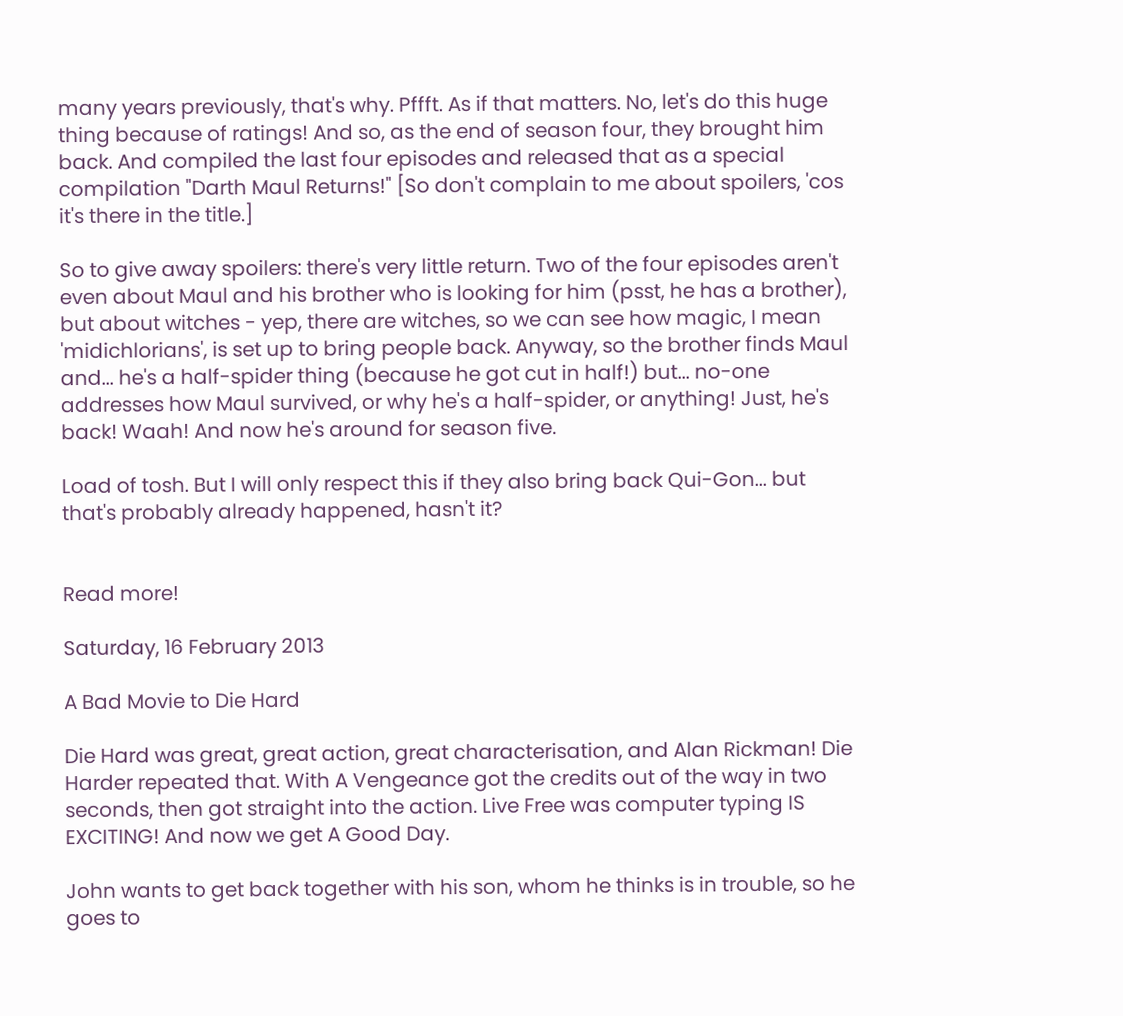many years previously, that's why. Pffft. As if that matters. No, let's do this huge thing because of ratings! And so, as the end of season four, they brought him back. And compiled the last four episodes and released that as a special compilation "Darth Maul Returns!" [So don't complain to me about spoilers, 'cos it's there in the title.]

So to give away spoilers: there's very little return. Two of the four episodes aren't even about Maul and his brother who is looking for him (psst, he has a brother), but about witches - yep, there are witches, so we can see how magic, I mean 'midichlorians', is set up to bring people back. Anyway, so the brother finds Maul and... he's a half-spider thing (because he got cut in half!) but... no-one addresses how Maul survived, or why he's a half-spider, or anything! Just, he's back! Waah! And now he's around for season five.

Load of tosh. But I will only respect this if they also bring back Qui-Gon... but that's probably already happened, hasn't it?


Read more!

Saturday, 16 February 2013

A Bad Movie to Die Hard

Die Hard was great, great action, great characterisation, and Alan Rickman! Die Harder repeated that. With A Vengeance got the credits out of the way in two seconds, then got straight into the action. Live Free was computer typing IS EXCITING! And now we get A Good Day.

John wants to get back together with his son, whom he thinks is in trouble, so he goes to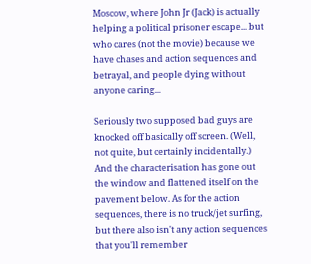Moscow, where John Jr (Jack) is actually helping a political prisoner escape... but who cares (not the movie) because we have chases and action sequences and betrayal, and people dying without anyone caring...

Seriously two supposed bad guys are knocked off basically off screen. (Well, not quite, but certainly incidentally.) And the characterisation has gone out the window and flattened itself on the pavement below. As for the action sequences, there is no truck/jet surfing, but there also isn't any action sequences that you'll remember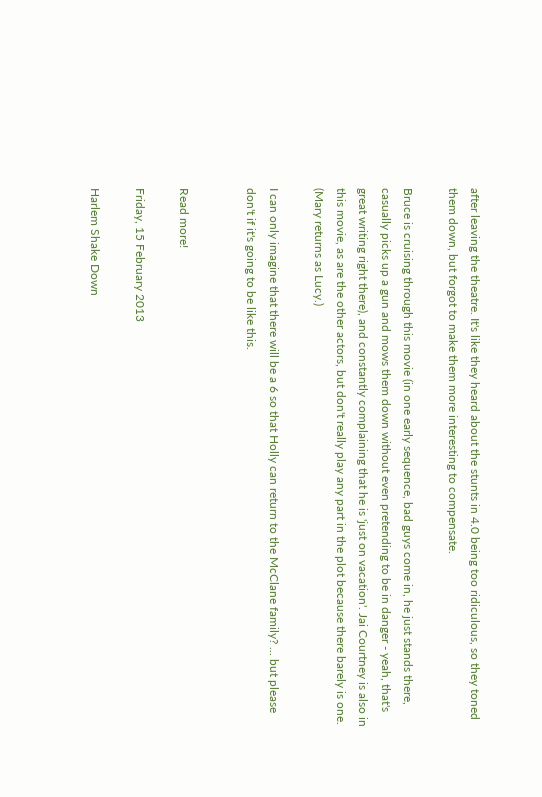after leaving the theatre. It's like they heard about the stunts in 4.0 being too ridiculous, so they toned them down, but forgot to make them more interesting to compensate.

Bruce is cruising through this movie (in one early sequence, bad guys come in, he just stands there, casually picks up a gun and mows them down without even pretending to be in danger - yeah, that's great writing right there), and constantly complaining that he is 'just on vacation'. Jai Courtney is also in this movie, as are the other actors, but don't really play any part in the plot because there barely is one. (Mary returns as Lucy.)

I can only imagine that there will be a 6 so that Holly can return to the McClane family? ... but please don't if it's going to be like this.


Read more!

Friday, 15 February 2013

Harlem Shake Down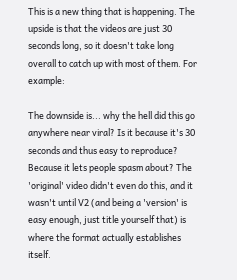This is a new thing that is happening. The upside is that the videos are just 30 seconds long, so it doesn't take long overall to catch up with most of them. For example:

The downside is... why the hell did this go anywhere near viral? Is it because it's 30 seconds and thus easy to reproduce? Because it lets people spasm about? The 'original' video didn't even do this, and it wasn't until V2 (and being a 'version' is easy enough, just title yourself that) is where the format actually establishes itself.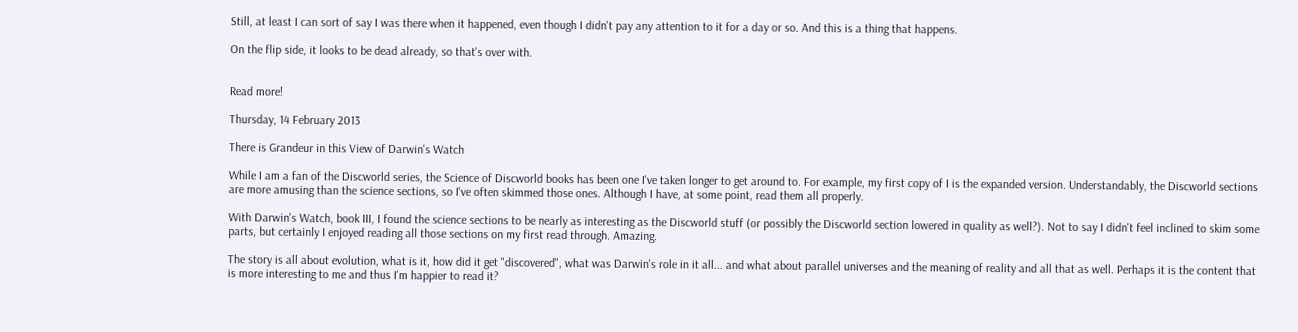Still, at least I can sort of say I was there when it happened, even though I didn't pay any attention to it for a day or so. And this is a thing that happens.

On the flip side, it looks to be dead already, so that's over with.


Read more!

Thursday, 14 February 2013

There is Grandeur in this View of Darwin's Watch

While I am a fan of the Discworld series, the Science of Discworld books has been one I've taken longer to get around to. For example, my first copy of I is the expanded version. Understandably, the Discworld sections are more amusing than the science sections, so I've often skimmed those ones. Although I have, at some point, read them all properly.

With Darwin's Watch, book III, I found the science sections to be nearly as interesting as the Discworld stuff (or possibly the Discworld section lowered in quality as well?). Not to say I didn't feel inclined to skim some parts, but certainly I enjoyed reading all those sections on my first read through. Amazing.

The story is all about evolution, what is it, how did it get "discovered", what was Darwin's role in it all... and what about parallel universes and the meaning of reality and all that as well. Perhaps it is the content that is more interesting to me and thus I'm happier to read it?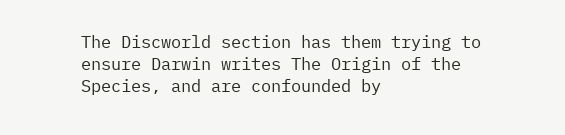The Discworld section has them trying to ensure Darwin writes The Origin of the Species, and are confounded by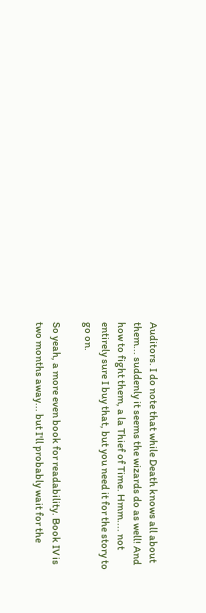Auditors. I do note that while Death knows all about them... suddenly it seems the wizards do as well! And how to fight them, a la Thief of Time. Hmm.... not entirely sure I buy that, but you need it for the story to go on.

So yeah, a more even book for readability. Book IV is two months away... but I'll probably wait for the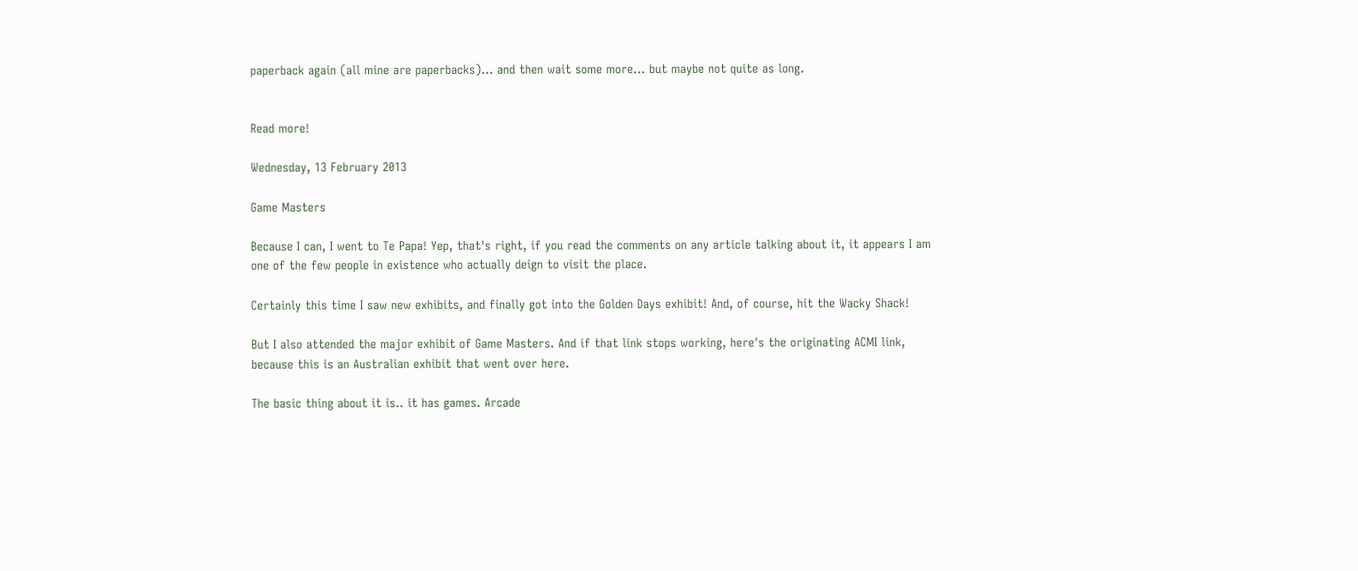paperback again (all mine are paperbacks)... and then wait some more... but maybe not quite as long.


Read more!

Wednesday, 13 February 2013

Game Masters

Because I can, I went to Te Papa! Yep, that's right, if you read the comments on any article talking about it, it appears I am one of the few people in existence who actually deign to visit the place.

Certainly this time I saw new exhibits, and finally got into the Golden Days exhibit! And, of course, hit the Wacky Shack!

But I also attended the major exhibit of Game Masters. And if that link stops working, here's the originating ACMI link, because this is an Australian exhibit that went over here.

The basic thing about it is.. it has games. Arcade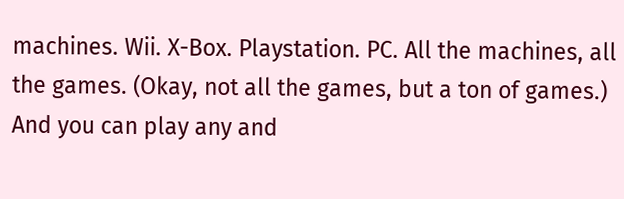machines. Wii. X-Box. Playstation. PC. All the machines, all the games. (Okay, not all the games, but a ton of games.) And you can play any and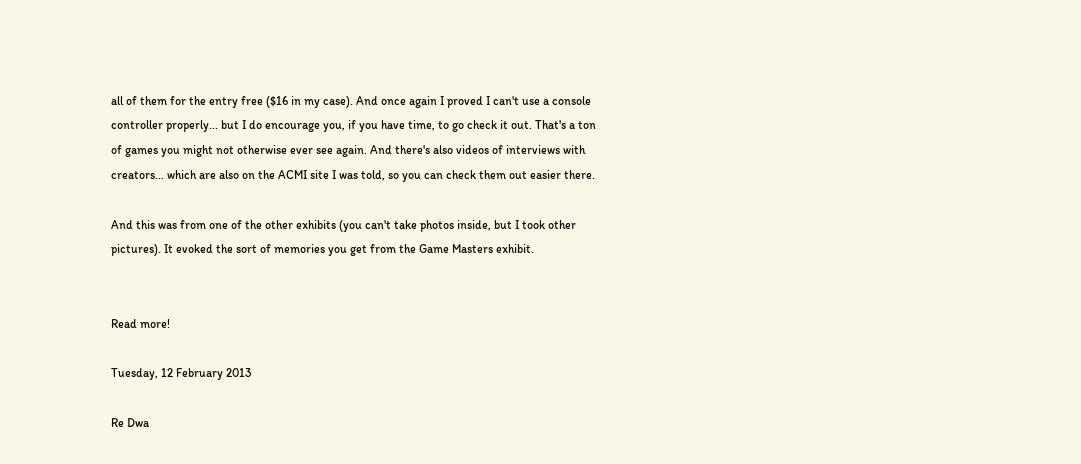all of them for the entry free ($16 in my case). And once again I proved I can't use a console controller properly... but I do encourage you, if you have time, to go check it out. That's a ton of games you might not otherwise ever see again. And there's also videos of interviews with creators... which are also on the ACMI site I was told, so you can check them out easier there.

And this was from one of the other exhibits (you can't take photos inside, but I took other pictures). It evoked the sort of memories you get from the Game Masters exhibit.


Read more!

Tuesday, 12 February 2013

Re Dwa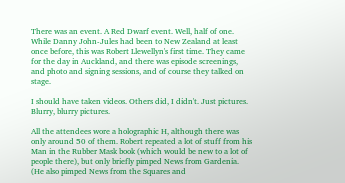There was an event. A Red Dwarf event. Well, half of one. While Danny John-Jules had been to New Zealand at least once before, this was Robert Llewellyn's first time. They came for the day in Auckland, and there was episode screenings, and photo and signing sessions, and of course they talked on stage.

I should have taken videos. Others did, I didn't. Just pictures. Blurry, blurry pictures.

All the attendees wore a holographic H, although there was only around 50 of them. Robert repeated a lot of stuff from his Man in the Rubber Mask book (which would be new to a lot of people there), but only briefly pimped News from Gardenia. (He also pimped News from the Squares and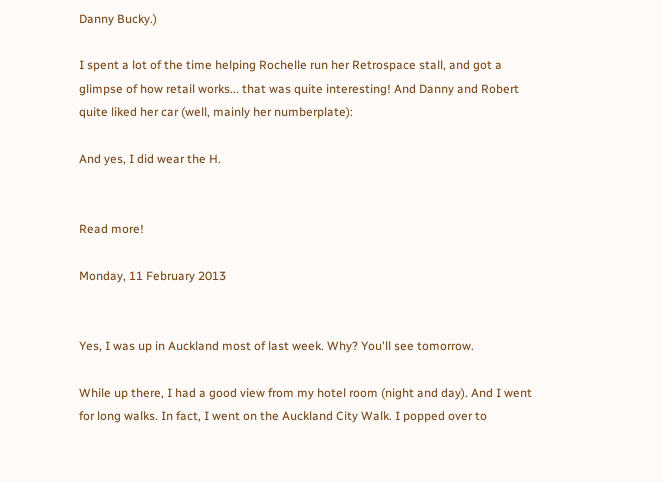Danny Bucky.)

I spent a lot of the time helping Rochelle run her Retrospace stall, and got a glimpse of how retail works... that was quite interesting! And Danny and Robert quite liked her car (well, mainly her numberplate):

And yes, I did wear the H.


Read more!

Monday, 11 February 2013


Yes, I was up in Auckland most of last week. Why? You'll see tomorrow.

While up there, I had a good view from my hotel room (night and day). And I went for long walks. In fact, I went on the Auckland City Walk. I popped over to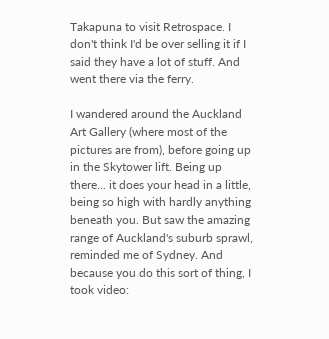Takapuna to visit Retrospace. I don't think I'd be over selling it if I said they have a lot of stuff. And went there via the ferry.

I wandered around the Auckland Art Gallery (where most of the pictures are from), before going up in the Skytower lift. Being up there... it does your head in a little, being so high with hardly anything beneath you. But saw the amazing range of Auckland's suburb sprawl, reminded me of Sydney. And because you do this sort of thing, I took video: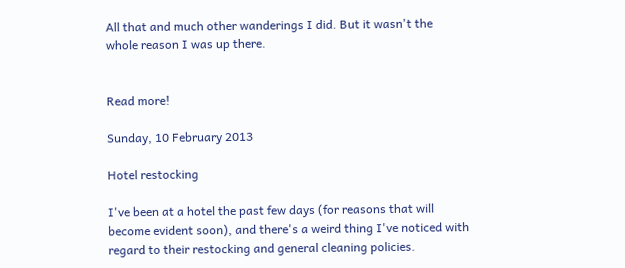All that and much other wanderings I did. But it wasn't the whole reason I was up there.


Read more!

Sunday, 10 February 2013

Hotel restocking

I've been at a hotel the past few days (for reasons that will become evident soon), and there's a weird thing I've noticed with regard to their restocking and general cleaning policies.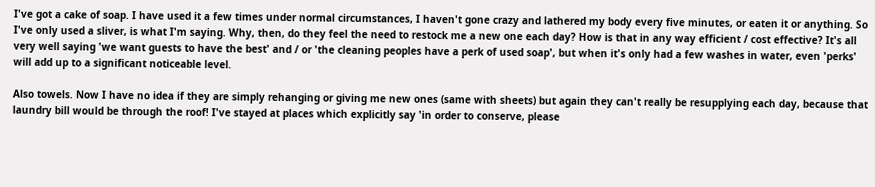I've got a cake of soap. I have used it a few times under normal circumstances, I haven't gone crazy and lathered my body every five minutes, or eaten it or anything. So I've only used a sliver, is what I'm saying. Why, then, do they feel the need to restock me a new one each day? How is that in any way efficient / cost effective? It's all very well saying 'we want guests to have the best' and / or 'the cleaning peoples have a perk of used soap', but when it's only had a few washes in water, even 'perks' will add up to a significant noticeable level.

Also towels. Now I have no idea if they are simply rehanging or giving me new ones (same with sheets) but again they can't really be resupplying each day, because that laundry bill would be through the roof! I've stayed at places which explicitly say 'in order to conserve, please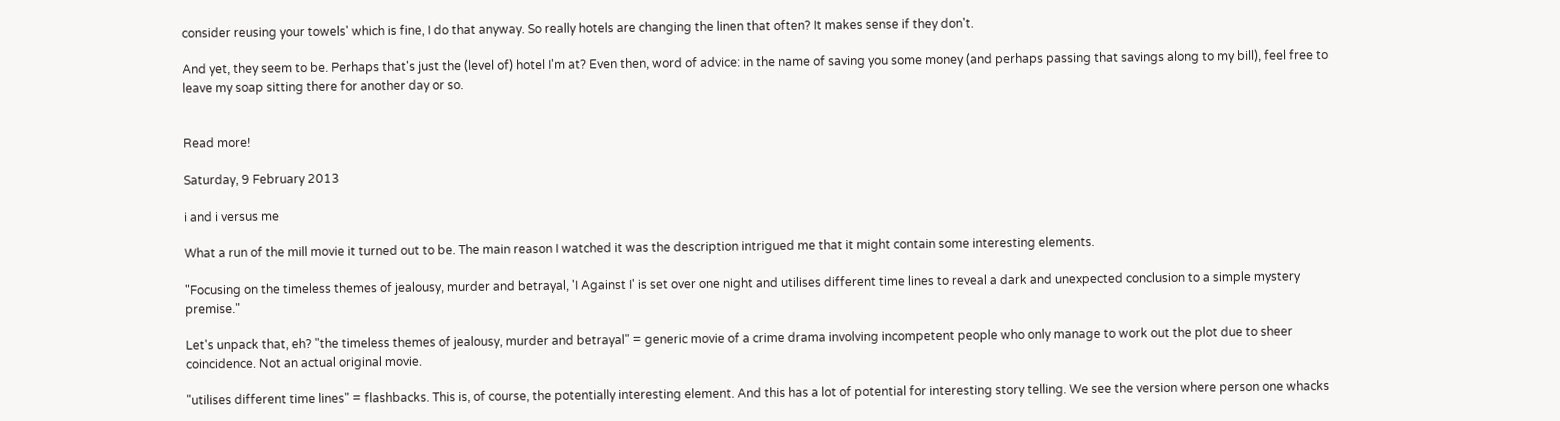consider reusing your towels' which is fine, I do that anyway. So really hotels are changing the linen that often? It makes sense if they don't.

And yet, they seem to be. Perhaps that's just the (level of) hotel I'm at? Even then, word of advice: in the name of saving you some money (and perhaps passing that savings along to my bill), feel free to leave my soap sitting there for another day or so.


Read more!

Saturday, 9 February 2013

i and i versus me

What a run of the mill movie it turned out to be. The main reason I watched it was the description intrigued me that it might contain some interesting elements.

"Focusing on the timeless themes of jealousy, murder and betrayal, 'I Against I' is set over one night and utilises different time lines to reveal a dark and unexpected conclusion to a simple mystery premise."

Let's unpack that, eh? "the timeless themes of jealousy, murder and betrayal" = generic movie of a crime drama involving incompetent people who only manage to work out the plot due to sheer coincidence. Not an actual original movie.

"utilises different time lines" = flashbacks. This is, of course, the potentially interesting element. And this has a lot of potential for interesting story telling. We see the version where person one whacks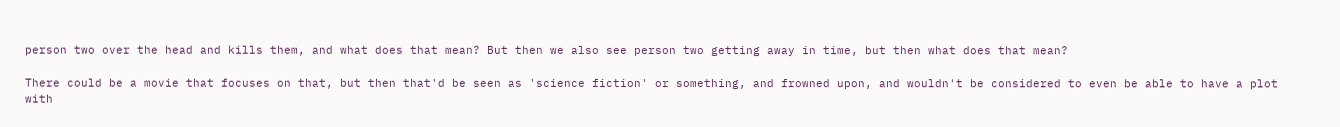person two over the head and kills them, and what does that mean? But then we also see person two getting away in time, but then what does that mean?

There could be a movie that focuses on that, but then that'd be seen as 'science fiction' or something, and frowned upon, and wouldn't be considered to even be able to have a plot with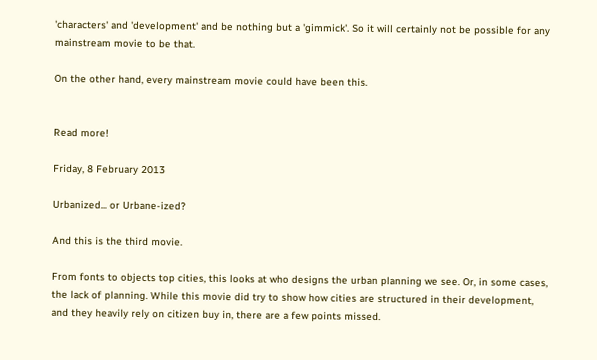'characters' and 'development' and be nothing but a 'gimmick'. So it will certainly not be possible for any mainstream movie to be that.

On the other hand, every mainstream movie could have been this.


Read more!

Friday, 8 February 2013

Urbanized... or Urbane-ized?

And this is the third movie.

From fonts to objects top cities, this looks at who designs the urban planning we see. Or, in some cases, the lack of planning. While this movie did try to show how cities are structured in their development, and they heavily rely on citizen buy in, there are a few points missed.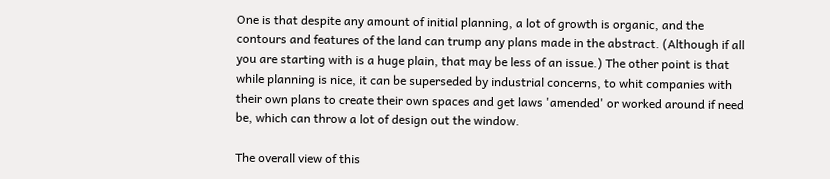One is that despite any amount of initial planning, a lot of growth is organic, and the contours and features of the land can trump any plans made in the abstract. (Although if all you are starting with is a huge plain, that may be less of an issue.) The other point is that while planning is nice, it can be superseded by industrial concerns, to whit companies with their own plans to create their own spaces and get laws 'amended' or worked around if need be, which can throw a lot of design out the window.

The overall view of this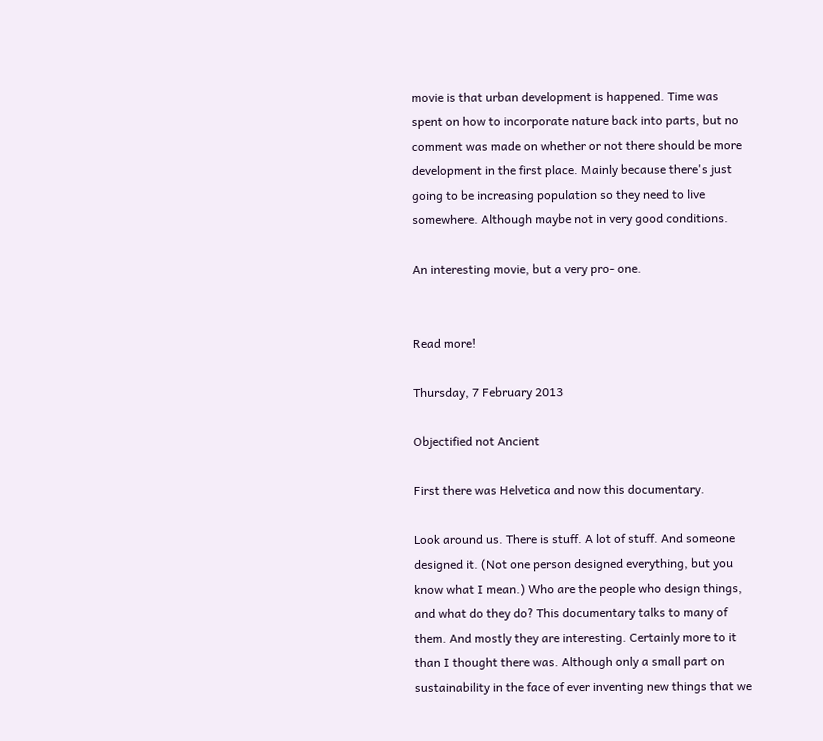movie is that urban development is happened. Time was spent on how to incorporate nature back into parts, but no comment was made on whether or not there should be more development in the first place. Mainly because there's just going to be increasing population so they need to live somewhere. Although maybe not in very good conditions.

An interesting movie, but a very pro- one.


Read more!

Thursday, 7 February 2013

Objectified not Ancient

First there was Helvetica and now this documentary.

Look around us. There is stuff. A lot of stuff. And someone designed it. (Not one person designed everything, but you know what I mean.) Who are the people who design things, and what do they do? This documentary talks to many of them. And mostly they are interesting. Certainly more to it than I thought there was. Although only a small part on sustainability in the face of ever inventing new things that we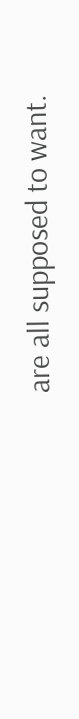are all supposed to want.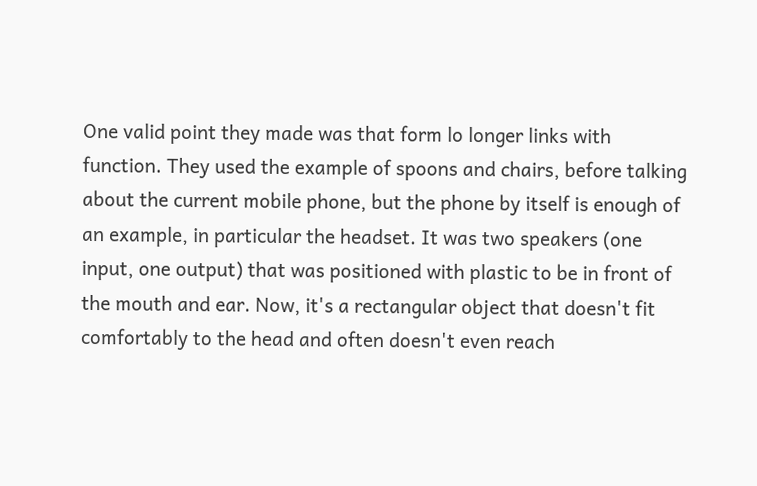One valid point they made was that form lo longer links with function. They used the example of spoons and chairs, before talking about the current mobile phone, but the phone by itself is enough of an example, in particular the headset. It was two speakers (one input, one output) that was positioned with plastic to be in front of the mouth and ear. Now, it's a rectangular object that doesn't fit comfortably to the head and often doesn't even reach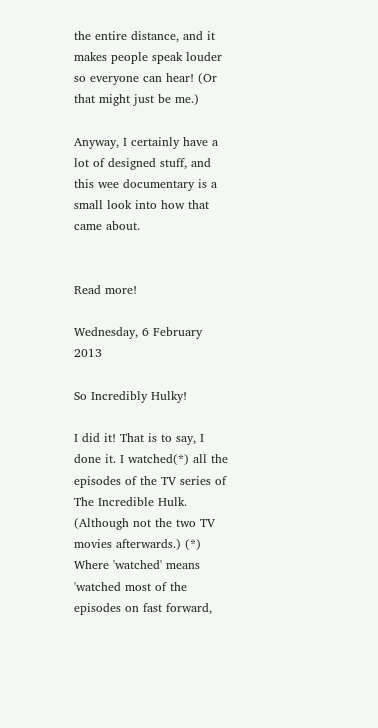the entire distance, and it makes people speak louder so everyone can hear! (Or that might just be me.)

Anyway, I certainly have a lot of designed stuff, and this wee documentary is a small look into how that came about.


Read more!

Wednesday, 6 February 2013

So Incredibly Hulky!

I did it! That is to say, I done it. I watched(*) all the episodes of the TV series of The Incredible Hulk. (Although not the two TV movies afterwards.) (*) Where 'watched' means 'watched most of the episodes on fast forward,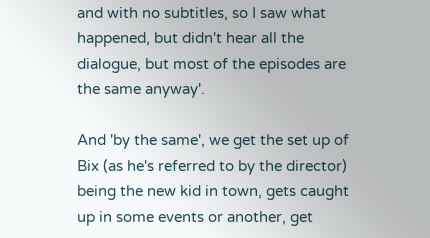and with no subtitles, so I saw what happened, but didn't hear all the dialogue, but most of the episodes are the same anyway'.

And 'by the same', we get the set up of Bix (as he's referred to by the director) being the new kid in town, gets caught up in some events or another, get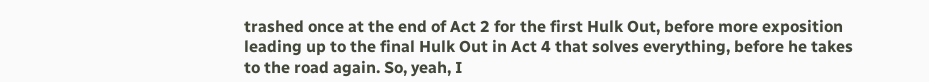trashed once at the end of Act 2 for the first Hulk Out, before more exposition leading up to the final Hulk Out in Act 4 that solves everything, before he takes to the road again. So, yeah, I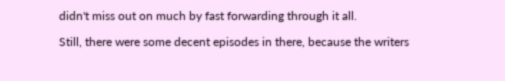didn't miss out on much by fast forwarding through it all.

Still, there were some decent episodes in there, because the writers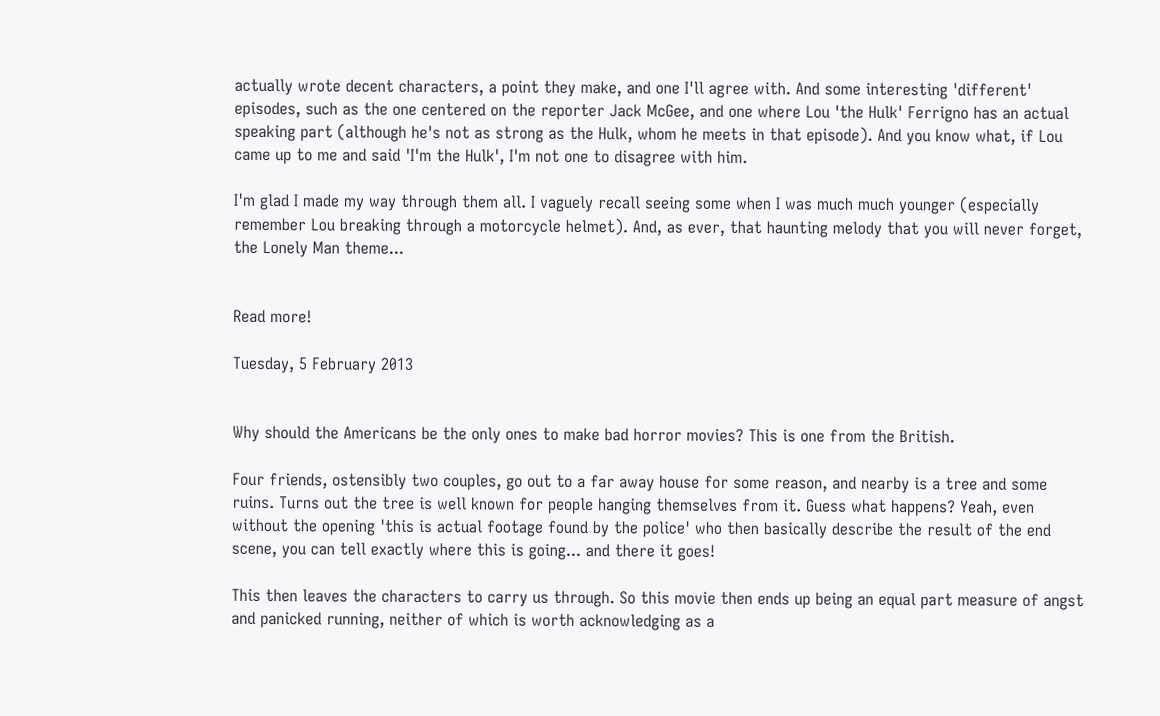actually wrote decent characters, a point they make, and one I'll agree with. And some interesting 'different' episodes, such as the one centered on the reporter Jack McGee, and one where Lou 'the Hulk' Ferrigno has an actual speaking part (although he's not as strong as the Hulk, whom he meets in that episode). And you know what, if Lou came up to me and said 'I'm the Hulk', I'm not one to disagree with him.

I'm glad I made my way through them all. I vaguely recall seeing some when I was much much younger (especially remember Lou breaking through a motorcycle helmet). And, as ever, that haunting melody that you will never forget, the Lonely Man theme...


Read more!

Tuesday, 5 February 2013


Why should the Americans be the only ones to make bad horror movies? This is one from the British.

Four friends, ostensibly two couples, go out to a far away house for some reason, and nearby is a tree and some ruins. Turns out the tree is well known for people hanging themselves from it. Guess what happens? Yeah, even without the opening 'this is actual footage found by the police' who then basically describe the result of the end scene, you can tell exactly where this is going... and there it goes!

This then leaves the characters to carry us through. So this movie then ends up being an equal part measure of angst and panicked running, neither of which is worth acknowledging as a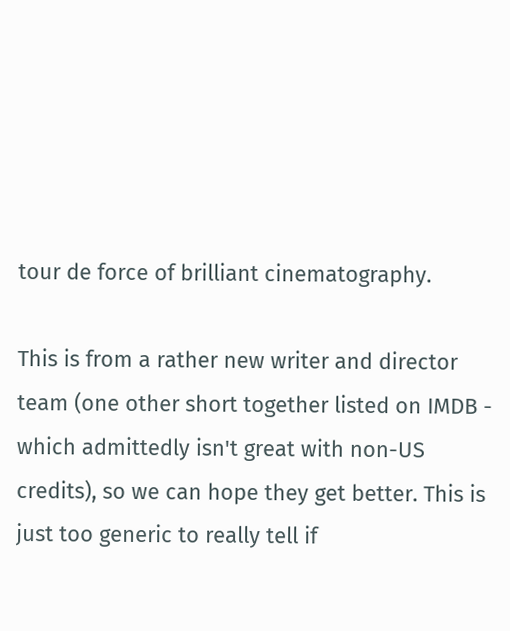tour de force of brilliant cinematography.

This is from a rather new writer and director team (one other short together listed on IMDB - which admittedly isn't great with non-US credits), so we can hope they get better. This is just too generic to really tell if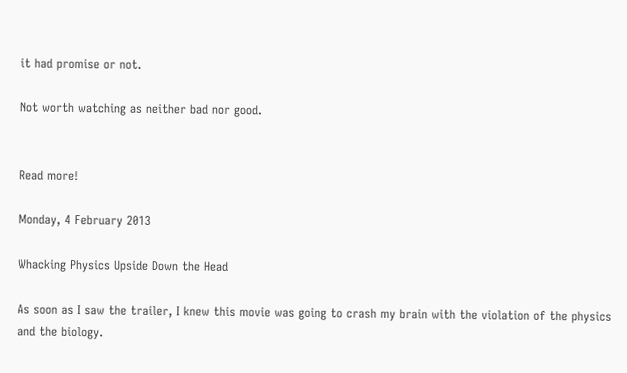it had promise or not.

Not worth watching as neither bad nor good.


Read more!

Monday, 4 February 2013

Whacking Physics Upside Down the Head

As soon as I saw the trailer, I knew this movie was going to crash my brain with the violation of the physics and the biology.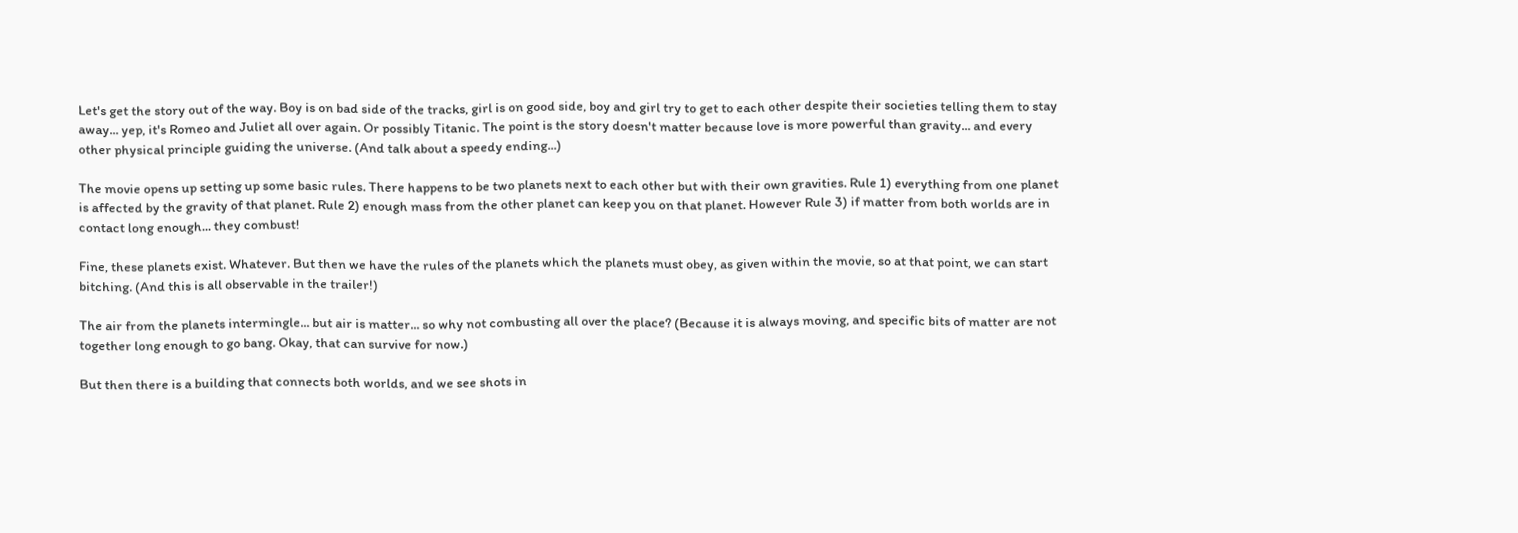Let's get the story out of the way. Boy is on bad side of the tracks, girl is on good side, boy and girl try to get to each other despite their societies telling them to stay away... yep, it's Romeo and Juliet all over again. Or possibly Titanic. The point is the story doesn't matter because love is more powerful than gravity... and every other physical principle guiding the universe. (And talk about a speedy ending...)

The movie opens up setting up some basic rules. There happens to be two planets next to each other but with their own gravities. Rule 1) everything from one planet is affected by the gravity of that planet. Rule 2) enough mass from the other planet can keep you on that planet. However Rule 3) if matter from both worlds are in contact long enough... they combust!

Fine, these planets exist. Whatever. But then we have the rules of the planets which the planets must obey, as given within the movie, so at that point, we can start bitching. (And this is all observable in the trailer!)

The air from the planets intermingle... but air is matter... so why not combusting all over the place? (Because it is always moving, and specific bits of matter are not together long enough to go bang. Okay, that can survive for now.)

But then there is a building that connects both worlds, and we see shots in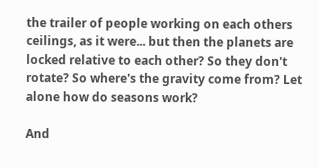the trailer of people working on each others ceilings, as it were... but then the planets are locked relative to each other? So they don't rotate? So where's the gravity come from? Let alone how do seasons work?

And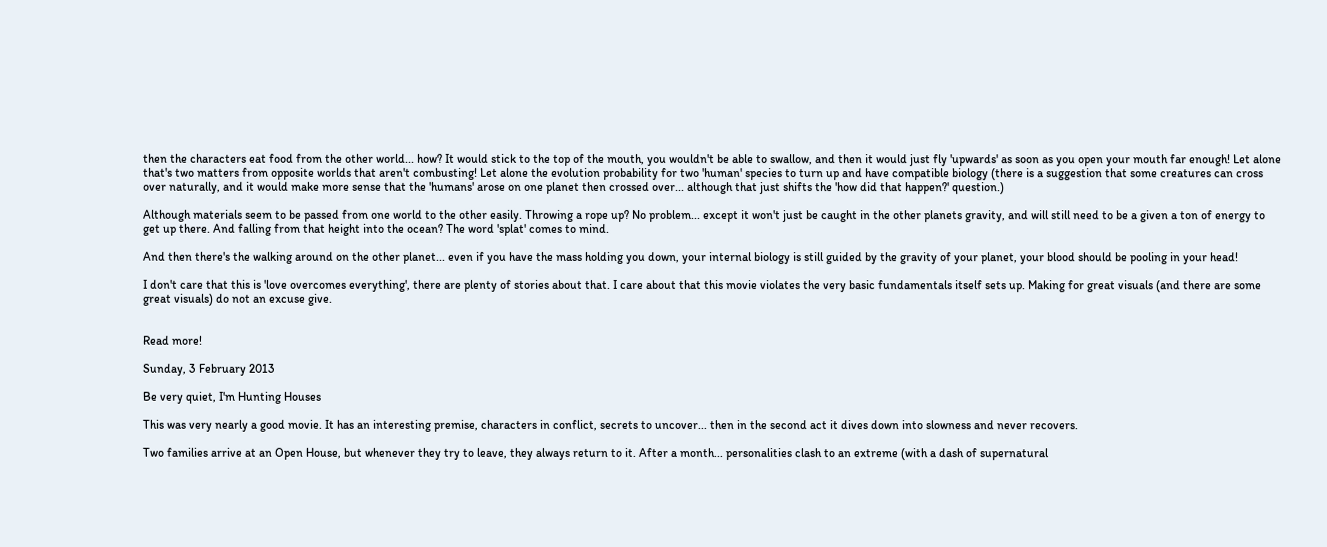then the characters eat food from the other world... how? It would stick to the top of the mouth, you wouldn't be able to swallow, and then it would just fly 'upwards' as soon as you open your mouth far enough! Let alone that's two matters from opposite worlds that aren't combusting! Let alone the evolution probability for two 'human' species to turn up and have compatible biology (there is a suggestion that some creatures can cross over naturally, and it would make more sense that the 'humans' arose on one planet then crossed over... although that just shifts the 'how did that happen?' question.)

Although materials seem to be passed from one world to the other easily. Throwing a rope up? No problem... except it won't just be caught in the other planets gravity, and will still need to be a given a ton of energy to get up there. And falling from that height into the ocean? The word 'splat' comes to mind.

And then there's the walking around on the other planet... even if you have the mass holding you down, your internal biology is still guided by the gravity of your planet, your blood should be pooling in your head!

I don't care that this is 'love overcomes everything', there are plenty of stories about that. I care about that this movie violates the very basic fundamentals itself sets up. Making for great visuals (and there are some great visuals) do not an excuse give.


Read more!

Sunday, 3 February 2013

Be very quiet, I'm Hunting Houses

This was very nearly a good movie. It has an interesting premise, characters in conflict, secrets to uncover... then in the second act it dives down into slowness and never recovers.

Two families arrive at an Open House, but whenever they try to leave, they always return to it. After a month... personalities clash to an extreme (with a dash of supernatural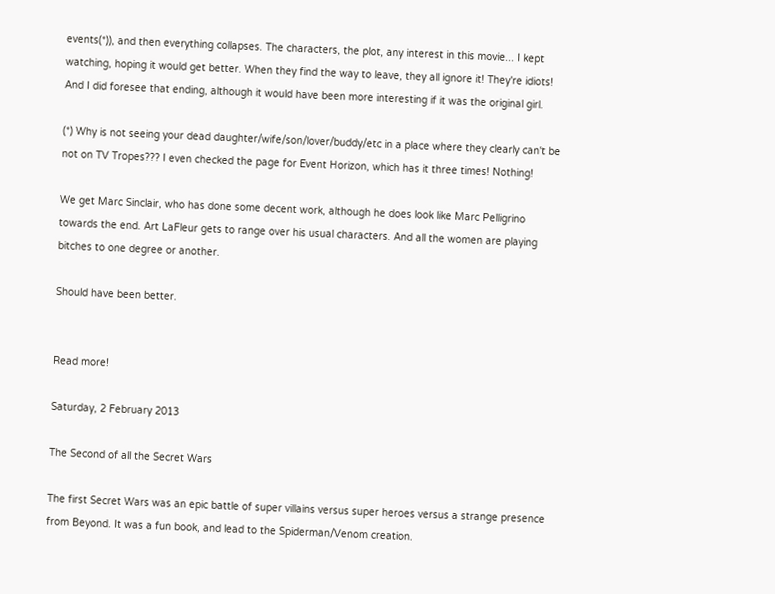events(*)), and then everything collapses. The characters, the plot, any interest in this movie... I kept watching, hoping it would get better. When they find the way to leave, they all ignore it! They're idiots! And I did foresee that ending, although it would have been more interesting if it was the original girl.

(*) Why is not seeing your dead daughter/wife/son/lover/buddy/etc in a place where they clearly can't be not on TV Tropes??? I even checked the page for Event Horizon, which has it three times! Nothing!

We get Marc Sinclair, who has done some decent work, although he does look like Marc Pelligrino towards the end. Art LaFleur gets to range over his usual characters. And all the women are playing bitches to one degree or another.

Should have been better.


Read more!

Saturday, 2 February 2013

The Second of all the Secret Wars

The first Secret Wars was an epic battle of super villains versus super heroes versus a strange presence from Beyond. It was a fun book, and lead to the Spiderman/Venom creation.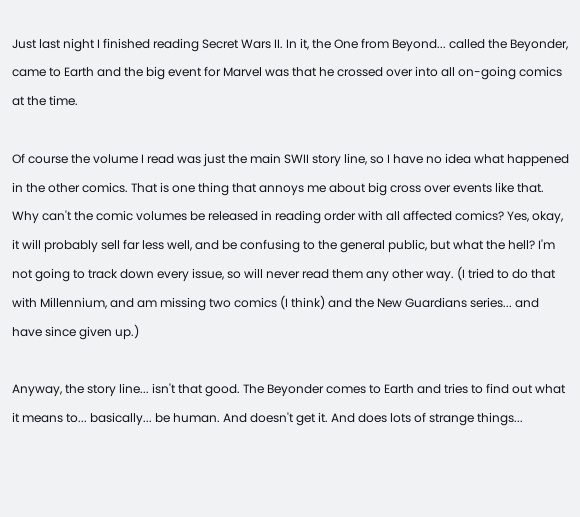Just last night I finished reading Secret Wars II. In it, the One from Beyond... called the Beyonder, came to Earth and the big event for Marvel was that he crossed over into all on-going comics at the time.

Of course the volume I read was just the main SWII story line, so I have no idea what happened in the other comics. That is one thing that annoys me about big cross over events like that. Why can't the comic volumes be released in reading order with all affected comics? Yes, okay, it will probably sell far less well, and be confusing to the general public, but what the hell? I'm not going to track down every issue, so will never read them any other way. (I tried to do that with Millennium, and am missing two comics (I think) and the New Guardians series... and have since given up.)

Anyway, the story line... isn't that good. The Beyonder comes to Earth and tries to find out what it means to... basically... be human. And doesn't get it. And does lots of strange things...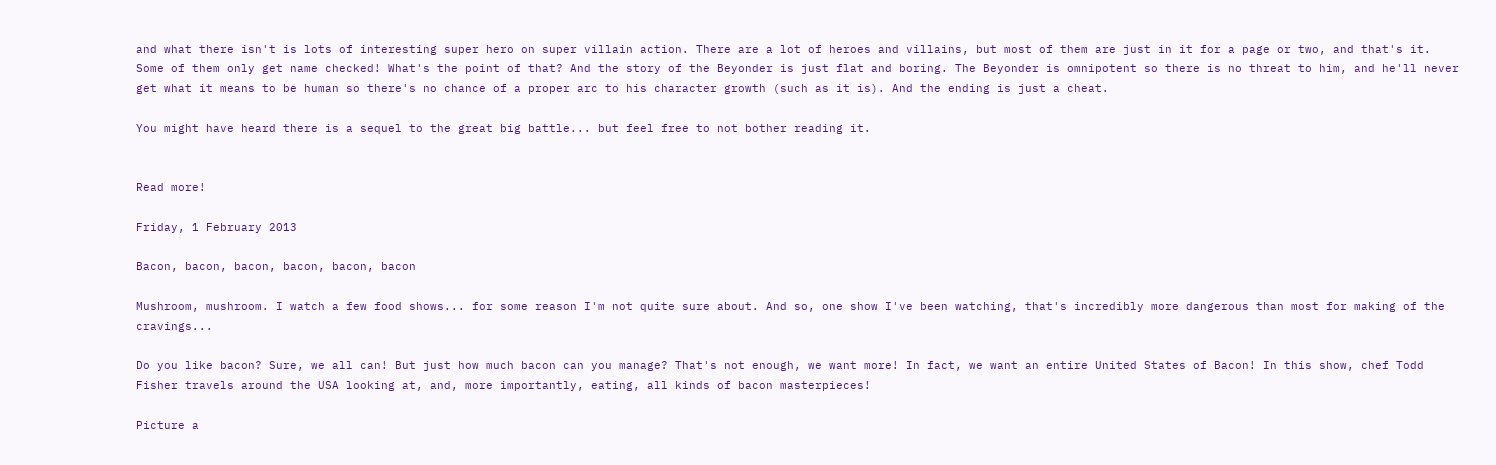and what there isn't is lots of interesting super hero on super villain action. There are a lot of heroes and villains, but most of them are just in it for a page or two, and that's it. Some of them only get name checked! What's the point of that? And the story of the Beyonder is just flat and boring. The Beyonder is omnipotent so there is no threat to him, and he'll never get what it means to be human so there's no chance of a proper arc to his character growth (such as it is). And the ending is just a cheat.

You might have heard there is a sequel to the great big battle... but feel free to not bother reading it.


Read more!

Friday, 1 February 2013

Bacon, bacon, bacon, bacon, bacon, bacon

Mushroom, mushroom. I watch a few food shows... for some reason I'm not quite sure about. And so, one show I've been watching, that's incredibly more dangerous than most for making of the cravings...

Do you like bacon? Sure, we all can! But just how much bacon can you manage? That's not enough, we want more! In fact, we want an entire United States of Bacon! In this show, chef Todd Fisher travels around the USA looking at, and, more importantly, eating, all kinds of bacon masterpieces!

Picture a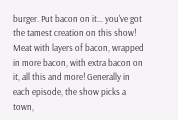burger. Put bacon on it... you've got the tamest creation on this show! Meat with layers of bacon, wrapped in more bacon, with extra bacon on it, all this and more! Generally in each episode, the show picks a town,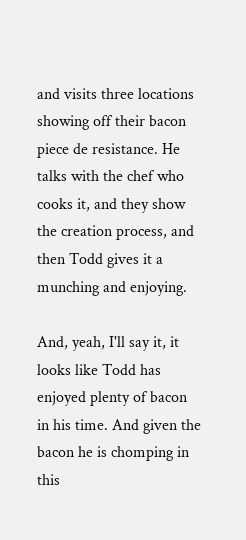and visits three locations showing off their bacon piece de resistance. He talks with the chef who cooks it, and they show the creation process, and then Todd gives it a munching and enjoying.

And, yeah, I'll say it, it looks like Todd has enjoyed plenty of bacon in his time. And given the bacon he is chomping in this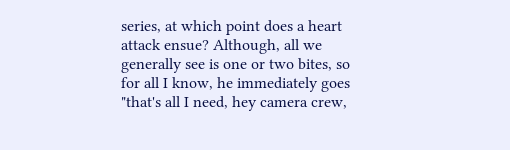series, at which point does a heart attack ensue? Although, all we generally see is one or two bites, so for all I know, he immediately goes "that's all I need, hey camera crew,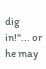dig in!"... or he may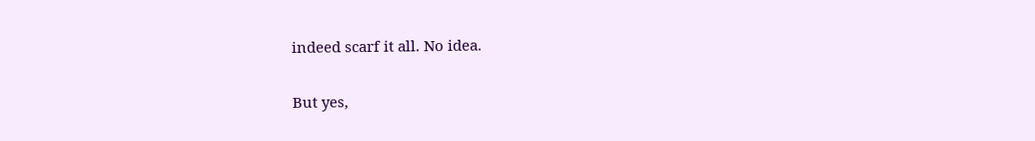indeed scarf it all. No idea.

But yes,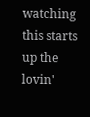watching this starts up the lovin'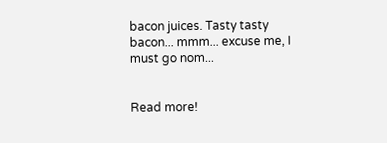bacon juices. Tasty tasty bacon... mmm... excuse me, I must go nom...


Read more!